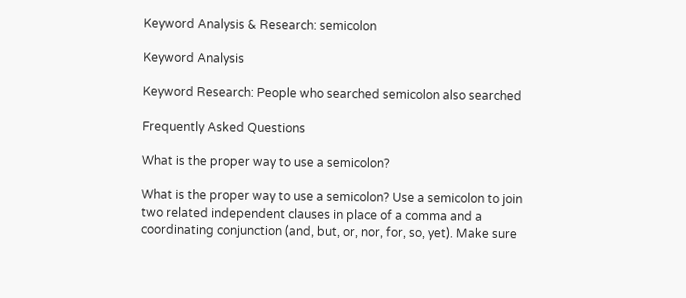Keyword Analysis & Research: semicolon

Keyword Analysis

Keyword Research: People who searched semicolon also searched

Frequently Asked Questions

What is the proper way to use a semicolon?

What is the proper way to use a semicolon? Use a semicolon to join two related independent clauses in place of a comma and a coordinating conjunction (and, but, or, nor, for, so, yet). Make sure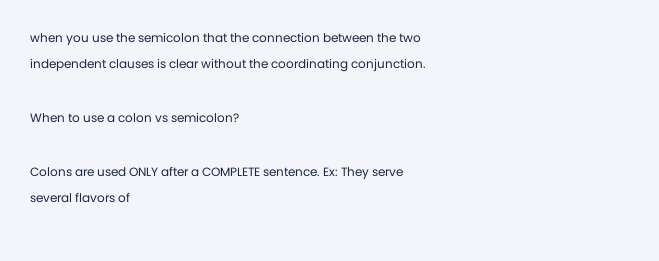when you use the semicolon that the connection between the two independent clauses is clear without the coordinating conjunction.

When to use a colon vs semicolon?

Colons are used ONLY after a COMPLETE sentence. Ex: They serve several flavors of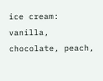ice cream: vanilla, chocolate, peach,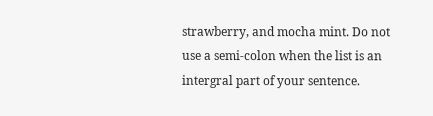strawberry, and mocha mint. Do not use a semi-colon when the list is an intergral part of your sentence.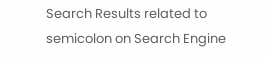Search Results related to semicolon on Search Engine